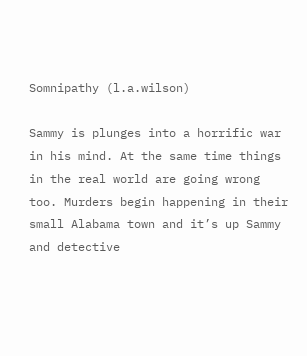Somnipathy (l.a.wilson)

Sammy is plunges into a horrific war in his mind. At the same time things in the real world are going wrong too. Murders begin happening in their small Alabama town and it’s up Sammy and detective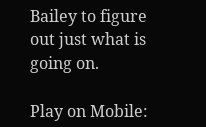Bailey to figure out just what is going on.

Play on Mobile: